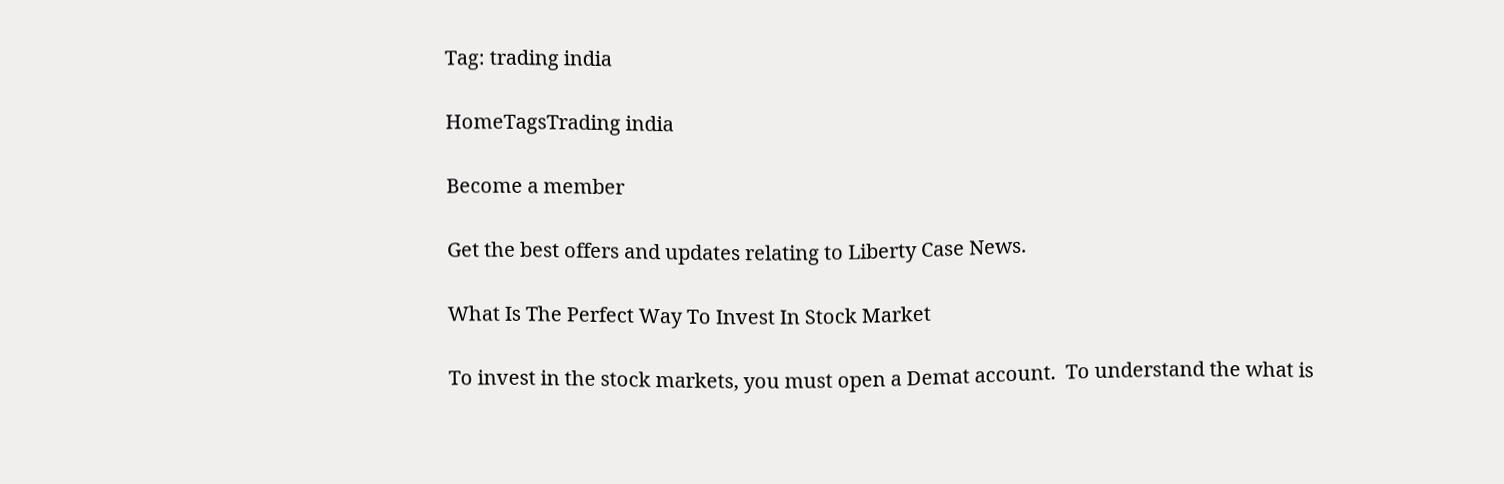Tag: trading india

HomeTagsTrading india

Become a member

Get the best offers and updates relating to Liberty Case News.

What Is The Perfect Way To Invest In Stock Market

To invest in the stock markets, you must open a Demat account.  To understand the what is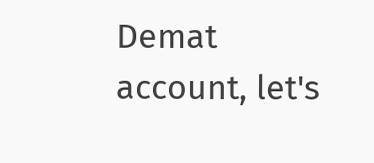Demat account, let's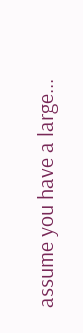assume you have a large...